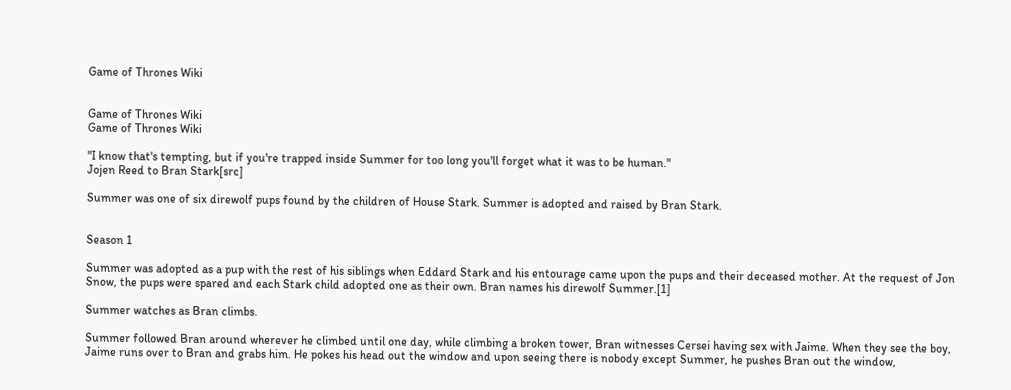Game of Thrones Wiki


Game of Thrones Wiki
Game of Thrones Wiki

"I know that's tempting, but if you're trapped inside Summer for too long you'll forget what it was to be human."
Jojen Reed to Bran Stark[src]

Summer was one of six direwolf pups found by the children of House Stark. Summer is adopted and raised by Bran Stark.


Season 1

Summer was adopted as a pup with the rest of his siblings when Eddard Stark and his entourage came upon the pups and their deceased mother. At the request of Jon Snow, the pups were spared and each Stark child adopted one as their own. Bran names his direwolf Summer.[1]

Summer watches as Bran climbs.

Summer followed Bran around wherever he climbed until one day, while climbing a broken tower, Bran witnesses Cersei having sex with Jaime. When they see the boy, Jaime runs over to Bran and grabs him. He pokes his head out the window and upon seeing there is nobody except Summer, he pushes Bran out the window,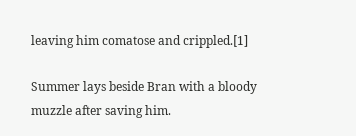leaving him comatose and crippled.[1]

Summer lays beside Bran with a bloody muzzle after saving him.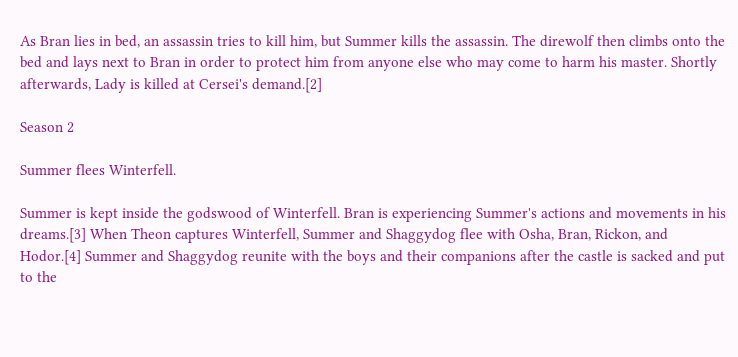As Bran lies in bed, an assassin tries to kill him, but Summer kills the assassin. The direwolf then climbs onto the bed and lays next to Bran in order to protect him from anyone else who may come to harm his master. Shortly afterwards, Lady is killed at Cersei's demand.[2]

Season 2

Summer flees Winterfell.

Summer is kept inside the godswood of Winterfell. Bran is experiencing Summer's actions and movements in his dreams.[3] When Theon captures Winterfell, Summer and Shaggydog flee with Osha, Bran, Rickon, and Hodor.[4] Summer and Shaggydog reunite with the boys and their companions after the castle is sacked and put to the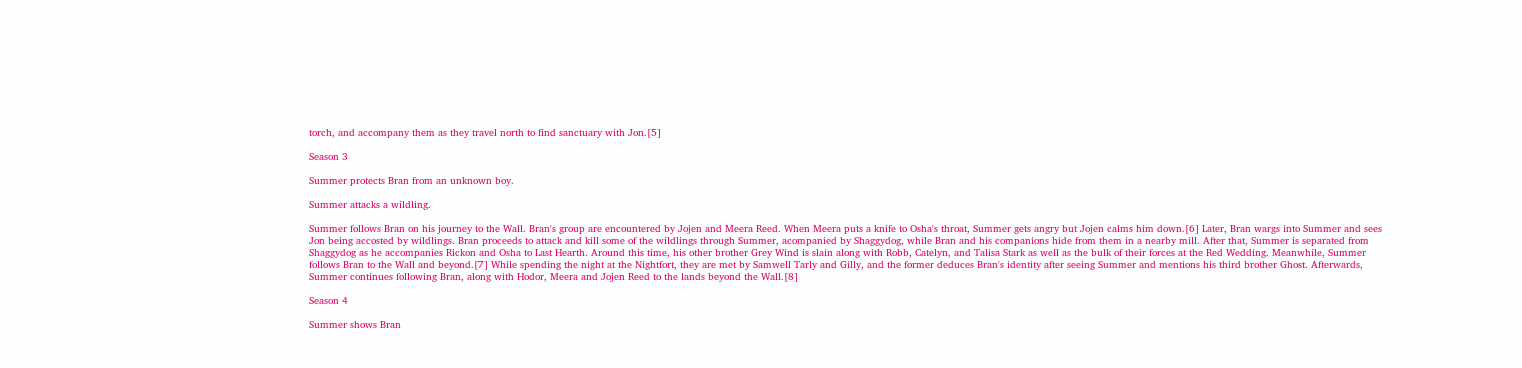torch, and accompany them as they travel north to find sanctuary with Jon.[5]

Season 3

Summer protects Bran from an unknown boy.

Summer attacks a wildling.

Summer follows Bran on his journey to the Wall. Bran's group are encountered by Jojen and Meera Reed. When Meera puts a knife to Osha's throat, Summer gets angry but Jojen calms him down.[6] Later, Bran wargs into Summer and sees Jon being accosted by wildlings. Bran proceeds to attack and kill some of the wildlings through Summer, acompanied by Shaggydog, while Bran and his companions hide from them in a nearby mill. After that, Summer is separated from Shaggydog as he accompanies Rickon and Osha to Last Hearth. Around this time, his other brother Grey Wind is slain along with Robb, Catelyn, and Talisa Stark as well as the bulk of their forces at the Red Wedding. Meanwhile, Summer follows Bran to the Wall and beyond.[7] While spending the night at the Nightfort, they are met by Samwell Tarly and Gilly, and the former deduces Bran's identity after seeing Summer and mentions his third brother Ghost. Afterwards, Summer continues following Bran, along with Hodor, Meera and Jojen Reed to the lands beyond the Wall.[8]

Season 4

Summer shows Bran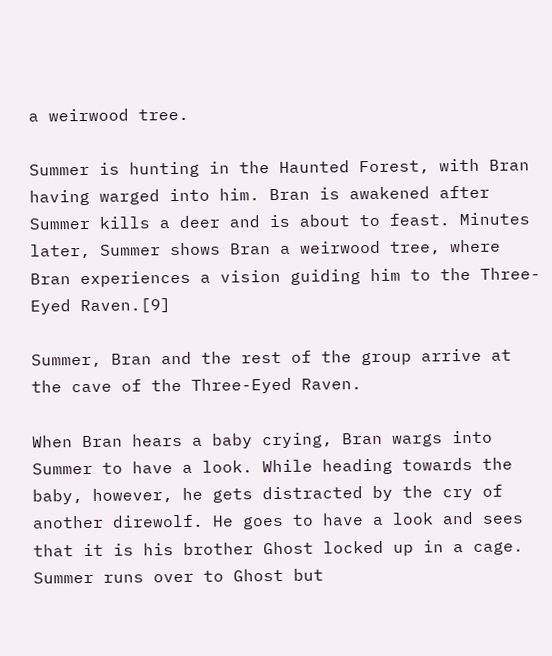a weirwood tree.

Summer is hunting in the Haunted Forest, with Bran having warged into him. Bran is awakened after Summer kills a deer and is about to feast. Minutes later, Summer shows Bran a weirwood tree, where Bran experiences a vision guiding him to the Three-Eyed Raven.[9]

Summer, Bran and the rest of the group arrive at the cave of the Three-Eyed Raven.

When Bran hears a baby crying, Bran wargs into Summer to have a look. While heading towards the baby, however, he gets distracted by the cry of another direwolf. He goes to have a look and sees that it is his brother Ghost locked up in a cage. Summer runs over to Ghost but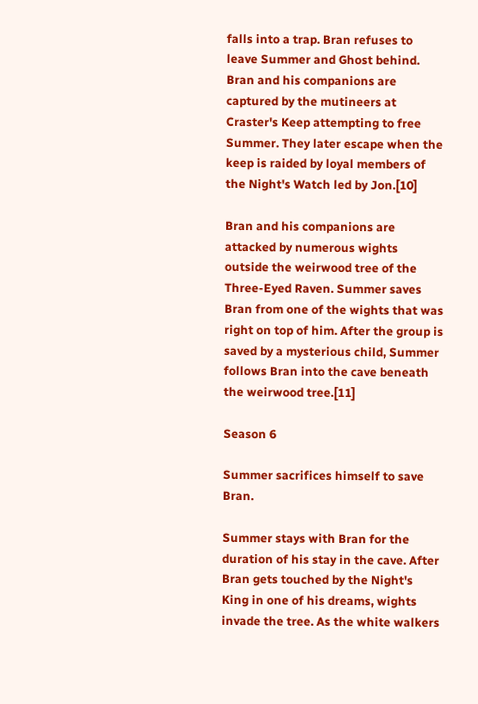falls into a trap. Bran refuses to leave Summer and Ghost behind. Bran and his companions are captured by the mutineers at Craster's Keep attempting to free Summer. They later escape when the keep is raided by loyal members of the Night's Watch led by Jon.[10]

Bran and his companions are attacked by numerous wights outside the weirwood tree of the Three-Eyed Raven. Summer saves Bran from one of the wights that was right on top of him. After the group is saved by a mysterious child, Summer follows Bran into the cave beneath the weirwood tree.[11]

Season 6

Summer sacrifices himself to save Bran.

Summer stays with Bran for the duration of his stay in the cave. After Bran gets touched by the Night's King in one of his dreams, wights invade the tree. As the white walkers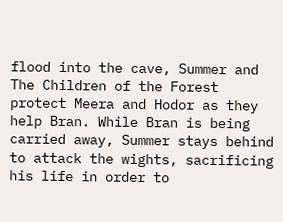flood into the cave, Summer and The Children of the Forest protect Meera and Hodor as they help Bran. While Bran is being carried away, Summer stays behind to attack the wights, sacrificing his life in order to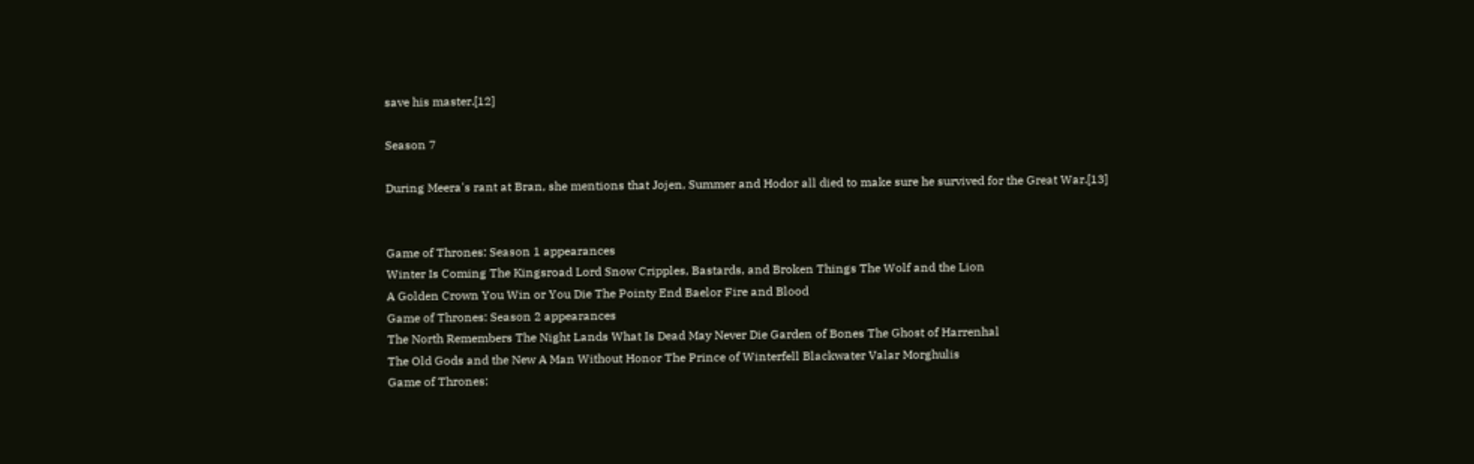save his master.[12]

Season 7

During Meera's rant at Bran, she mentions that Jojen, Summer and Hodor all died to make sure he survived for the Great War.[13]


Game of Thrones: Season 1 appearances
Winter Is Coming The Kingsroad Lord Snow Cripples, Bastards, and Broken Things The Wolf and the Lion
A Golden Crown You Win or You Die The Pointy End Baelor Fire and Blood
Game of Thrones: Season 2 appearances
The North Remembers The Night Lands What Is Dead May Never Die Garden of Bones The Ghost of Harrenhal
The Old Gods and the New A Man Without Honor The Prince of Winterfell Blackwater Valar Morghulis
Game of Thrones: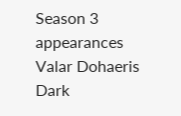Season 3 appearances
Valar Dohaeris Dark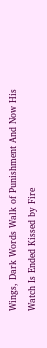Wings, Dark Words Walk of Punishment And Now His Watch Is Ended Kissed by Fire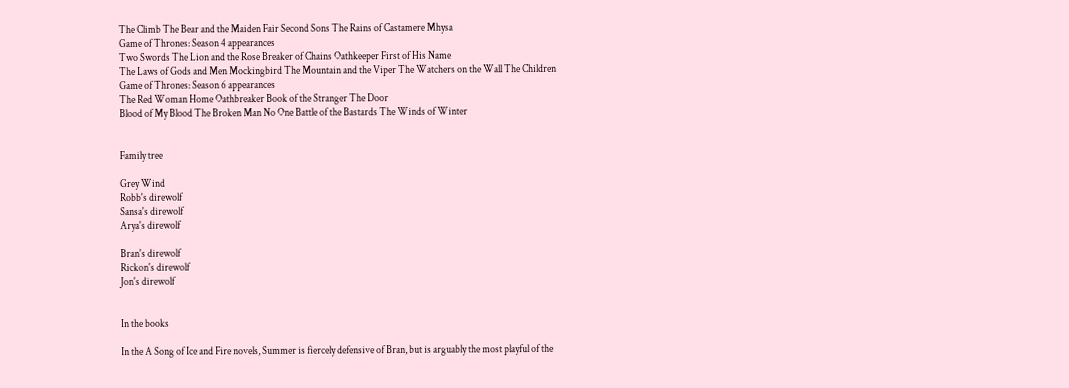The Climb The Bear and the Maiden Fair Second Sons The Rains of Castamere Mhysa
Game of Thrones: Season 4 appearances
Two Swords The Lion and the Rose Breaker of Chains Oathkeeper First of His Name
The Laws of Gods and Men Mockingbird The Mountain and the Viper The Watchers on the Wall The Children
Game of Thrones: Season 6 appearances
The Red Woman Home Oathbreaker Book of the Stranger The Door
Blood of My Blood The Broken Man No One Battle of the Bastards The Winds of Winter


Family tree

Grey Wind
Robb's direwolf
Sansa's direwolf
Arya's direwolf

Bran's direwolf
Rickon's direwolf
Jon's direwolf


In the books

In the A Song of Ice and Fire novels, Summer is fiercely defensive of Bran, but is arguably the most playful of the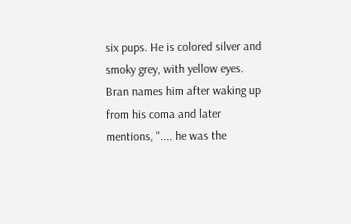six pups. He is colored silver and smoky grey, with yellow eyes. Bran names him after waking up from his coma and later mentions, ".... he was the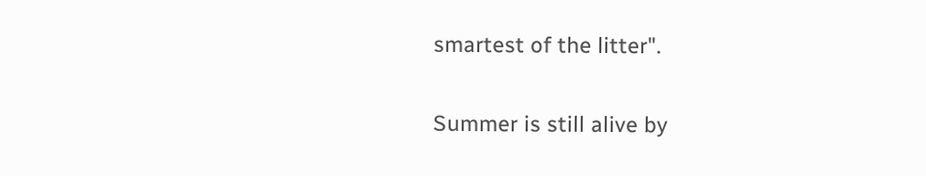smartest of the litter".

Summer is still alive by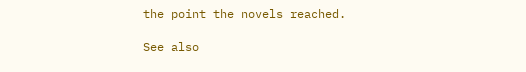the point the novels reached.

See also